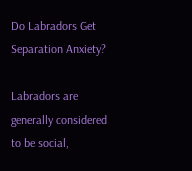Do Labradors Get Separation Anxiety?

Labradors are generally considered to be social,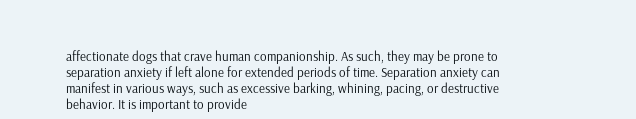affectionate dogs that crave human companionship. As such, they may be prone to separation anxiety if left alone for extended periods of time. Separation anxiety can manifest in various ways, such as excessive barking, whining, pacing, or destructive behavior. It is important to provide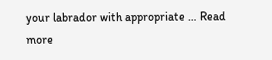your labrador with appropriate … Read more